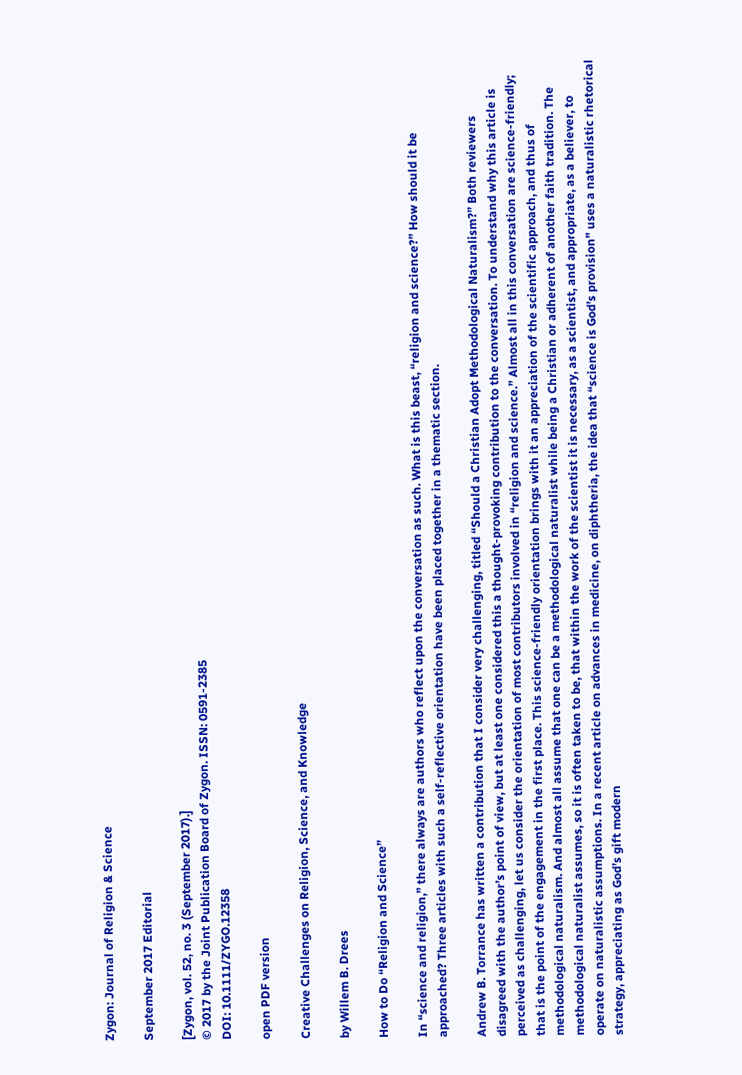Zygon: Journal of Religion & Science

September 2017 Editorial

[Zygon, vol. 52, no. 3 (September 2017).]
© 2017 by the Joint Publication Board of Zygon. ISSN: 0591-2385
DOI: 10.1111/ZYGO.12358

open PDF version

Creative Challenges on Religion, Science, and Knowledge

by Willem B. Drees

How to Do “Religion and Science”

In “science and religion,” there always are authors who reflect upon the conversation as such. What is this beast, “religion and science?” How should it be approached? Three articles with such a self-reflective orientation have been placed together in a thematic section.

Andrew B. Torrance has written a contribution that I consider very challenging, titled “Should a Christian Adopt Methodological Naturalism?” Both reviewers disagreed with the author’s point of view, but at least one considered this a thought-provoking contribution to the conversation. To understand why this article is perceived as challenging, let us consider the orientation of most contributors involved in “religion and science.” Almost all in this conversation are science-friendly; that is the point of the engagement in the first place. This science-friendly orientation brings with it an appreciation of the scientific approach, and thus of methodological naturalism. And almost all assume that one can be a methodological naturalist while being a Christian or adherent of another faith tradition. The methodological naturalist assumes, so it is often taken to be, that within the work of the scientist it is necessary, as a scientist, and appropriate, as a believer, to operate on naturalistic assumptions. In a recent article on advances in medicine, on diphtheria, the idea that “science is God’s provision” uses a naturalistic rhetorical strategy, appreciating as God’s gift modern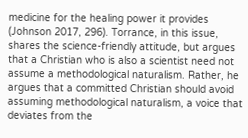medicine for the healing power it provides (Johnson 2017, 296). Torrance, in this issue, shares the science-friendly attitude, but argues that a Christian who is also a scientist need not assume a methodological naturalism. Rather, he argues that a committed Christian should avoid assuming methodological naturalism, a voice that deviates from the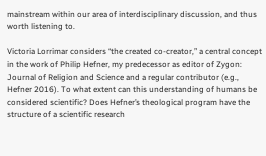mainstream within our area of interdisciplinary discussion, and thus worth listening to.

Victoria Lorrimar considers “the created co-creator,” a central concept in the work of Philip Hefner, my predecessor as editor of Zygon: Journal of Religion and Science and a regular contributor (e.g., Hefner 2016). To what extent can this understanding of humans be considered scientific? Does Hefner’s theological program have the structure of a scientific research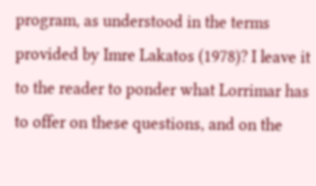program, as understood in the terms provided by Imre Lakatos (1978)? I leave it to the reader to ponder what Lorrimar has to offer on these questions, and on the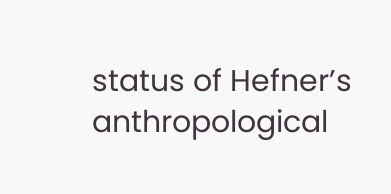status of Hefner’s anthropological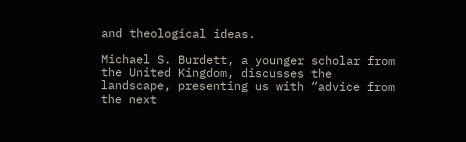and theological ideas.

Michael S. Burdett, a younger scholar from the United Kingdom, discusses the landscape, presenting us with “advice from the next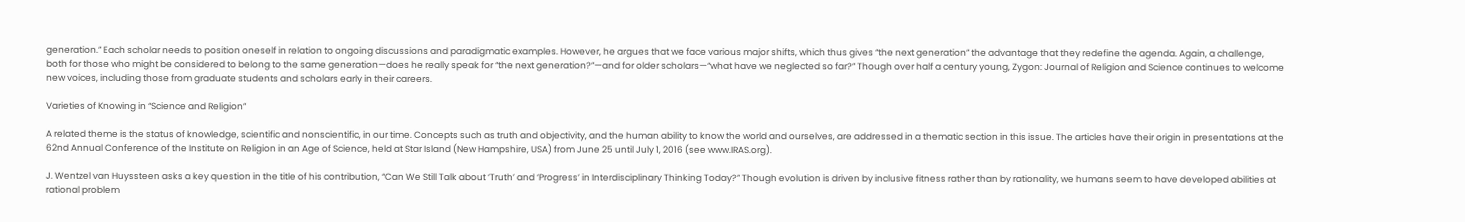generation.” Each scholar needs to position oneself in relation to ongoing discussions and paradigmatic examples. However, he argues that we face various major shifts, which thus gives “the next generation” the advantage that they redefine the agenda. Again, a challenge, both for those who might be considered to belong to the same generation—does he really speak for “the next generation?”—and for older scholars—“what have we neglected so far?” Though over half a century young, Zygon: Journal of Religion and Science continues to welcome new voices, including those from graduate students and scholars early in their careers.

Varieties of Knowing in “Science and Religion”

A related theme is the status of knowledge, scientific and nonscientific, in our time. Concepts such as truth and objectivity, and the human ability to know the world and ourselves, are addressed in a thematic section in this issue. The articles have their origin in presentations at the 62nd Annual Conference of the Institute on Religion in an Age of Science, held at Star Island (New Hampshire, USA) from June 25 until July 1, 2016 (see www.IRAS.org).

J. Wentzel van Huyssteen asks a key question in the title of his contribution, “Can We Still Talk about ‘Truth’ and ‘Progress’ in Interdisciplinary Thinking Today?” Though evolution is driven by inclusive fitness rather than by rationality, we humans seem to have developed abilities at rational problem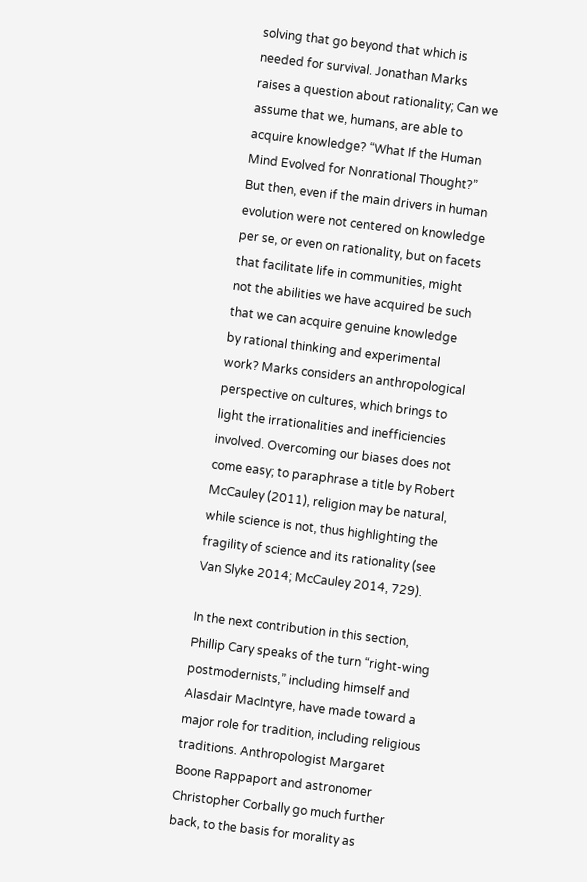solving that go beyond that which is needed for survival. Jonathan Marks raises a question about rationality; Can we assume that we, humans, are able to acquire knowledge? “What If the Human Mind Evolved for Nonrational Thought?” But then, even if the main drivers in human evolution were not centered on knowledge per se, or even on rationality, but on facets that facilitate life in communities, might not the abilities we have acquired be such that we can acquire genuine knowledge by rational thinking and experimental work? Marks considers an anthropological perspective on cultures, which brings to light the irrationalities and inefficiencies involved. Overcoming our biases does not come easy; to paraphrase a title by Robert McCauley (2011), religion may be natural, while science is not, thus highlighting the fragility of science and its rationality (see Van Slyke 2014; McCauley 2014, 729).

In the next contribution in this section, Phillip Cary speaks of the turn “right-wing postmodernists,” including himself and Alasdair MacIntyre, have made toward a major role for tradition, including religious traditions. Anthropologist Margaret Boone Rappaport and astronomer Christopher Corbally go much further back, to the basis for morality as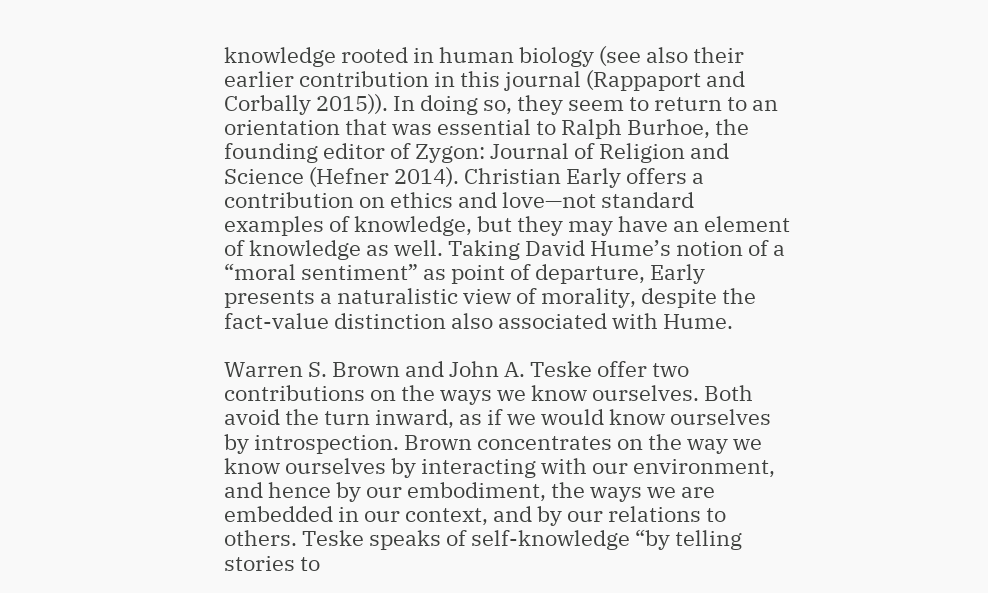knowledge rooted in human biology (see also their earlier contribution in this journal (Rappaport and Corbally 2015)). In doing so, they seem to return to an orientation that was essential to Ralph Burhoe, the founding editor of Zygon: Journal of Religion and Science (Hefner 2014). Christian Early offers a contribution on ethics and love—not standard examples of knowledge, but they may have an element of knowledge as well. Taking David Hume’s notion of a “moral sentiment” as point of departure, Early presents a naturalistic view of morality, despite the fact-value distinction also associated with Hume.

Warren S. Brown and John A. Teske offer two contributions on the ways we know ourselves. Both avoid the turn inward, as if we would know ourselves by introspection. Brown concentrates on the way we know ourselves by interacting with our environment, and hence by our embodiment, the ways we are embedded in our context, and by our relations to others. Teske speaks of self-knowledge “by telling stories to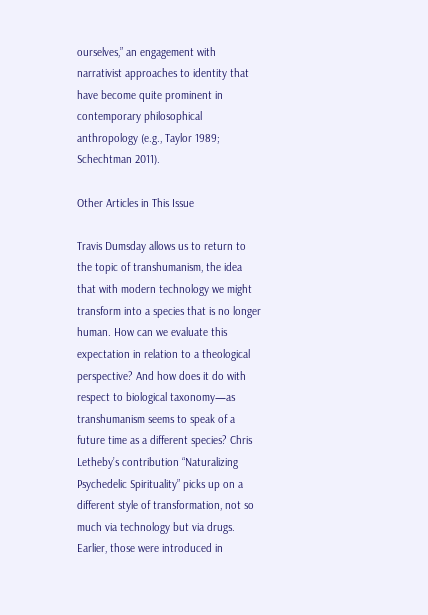ourselves,” an engagement with narrativist approaches to identity that have become quite prominent in contemporary philosophical anthropology (e.g., Taylor 1989; Schechtman 2011).

Other Articles in This Issue

Travis Dumsday allows us to return to the topic of transhumanism, the idea that with modern technology we might transform into a species that is no longer human. How can we evaluate this expectation in relation to a theological perspective? And how does it do with respect to biological taxonomy—as transhumanism seems to speak of a future time as a different species? Chris Letheby’s contribution “Naturalizing Psychedelic Spirituality” picks up on a different style of transformation, not so much via technology but via drugs. Earlier, those were introduced in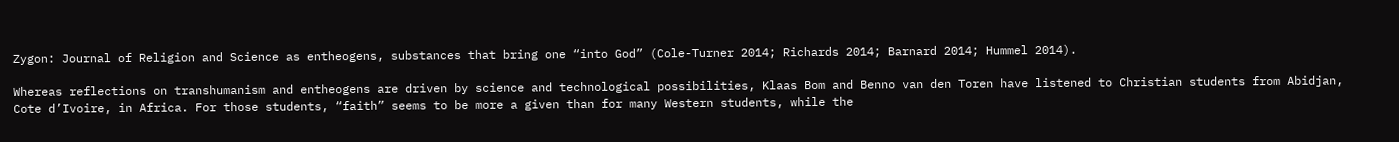Zygon: Journal of Religion and Science as entheogens, substances that bring one “into God” (Cole-Turner 2014; Richards 2014; Barnard 2014; Hummel 2014).

Whereas reflections on transhumanism and entheogens are driven by science and technological possibilities, Klaas Bom and Benno van den Toren have listened to Christian students from Abidjan, Cote d’Ivoire, in Africa. For those students, “faith” seems to be more a given than for many Western students, while the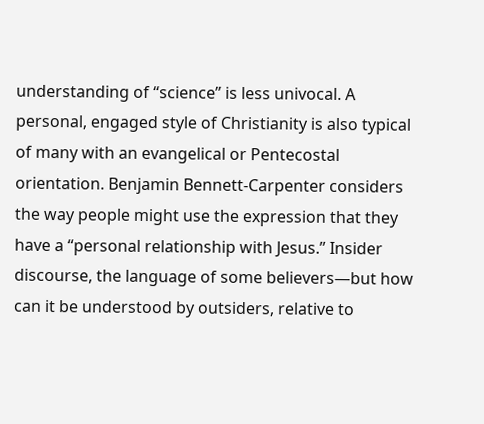understanding of “science” is less univocal. A personal, engaged style of Christianity is also typical of many with an evangelical or Pentecostal orientation. Benjamin Bennett-Carpenter considers the way people might use the expression that they have a “personal relationship with Jesus.” Insider discourse, the language of some believers—but how can it be understood by outsiders, relative to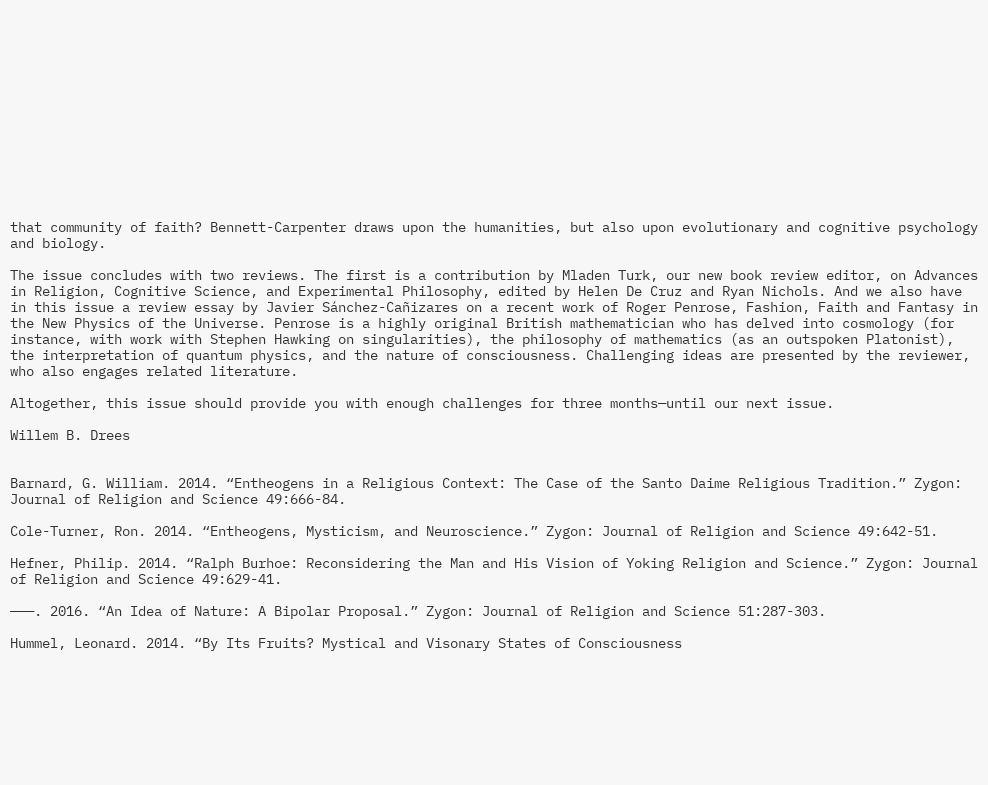that community of faith? Bennett-Carpenter draws upon the humanities, but also upon evolutionary and cognitive psychology and biology.

The issue concludes with two reviews. The first is a contribution by Mladen Turk, our new book review editor, on Advances in Religion, Cognitive Science, and Experimental Philosophy, edited by Helen De Cruz and Ryan Nichols. And we also have in this issue a review essay by Javier Sánchez-Cañizares on a recent work of Roger Penrose, Fashion, Faith and Fantasy in the New Physics of the Universe. Penrose is a highly original British mathematician who has delved into cosmology (for instance, with work with Stephen Hawking on singularities), the philosophy of mathematics (as an outspoken Platonist), the interpretation of quantum physics, and the nature of consciousness. Challenging ideas are presented by the reviewer, who also engages related literature.

Altogether, this issue should provide you with enough challenges for three months—until our next issue.

Willem B. Drees


Barnard, G. William. 2014. “Entheogens in a Religious Context: The Case of the Santo Daime Religious Tradition.” Zygon: Journal of Religion and Science 49:666-84.

Cole-Turner, Ron. 2014. “Entheogens, Mysticism, and Neuroscience.” Zygon: Journal of Religion and Science 49:642-51.

Hefner, Philip. 2014. “Ralph Burhoe: Reconsidering the Man and His Vision of Yoking Religion and Science.” Zygon: Journal of Religion and Science 49:629-41.

———. 2016. “An Idea of Nature: A Bipolar Proposal.” Zygon: Journal of Religion and Science 51:287-303.

Hummel, Leonard. 2014. “By Its Fruits? Mystical and Visonary States of Consciousness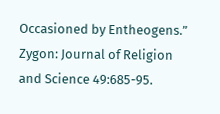Occasioned by Entheogens.” Zygon: Journal of Religion and Science 49:685-95.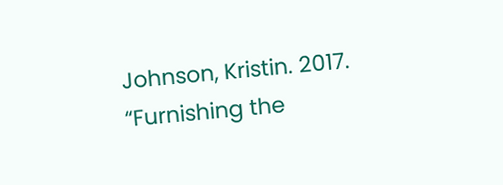Johnson, Kristin. 2017. “Furnishing the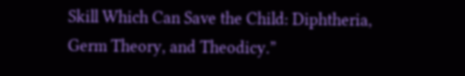Skill Which Can Save the Child: Diphtheria, Germ Theory, and Theodicy.”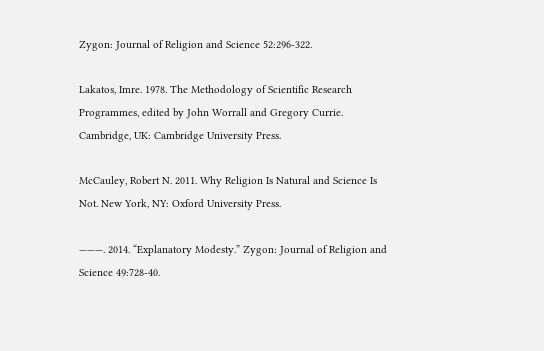Zygon: Journal of Religion and Science 52:296-322.

Lakatos, Imre. 1978. The Methodology of Scientific Research Programmes, edited by John Worrall and Gregory Currie. Cambridge, UK: Cambridge University Press.

McCauley, Robert N. 2011. Why Religion Is Natural and Science Is Not. New York, NY: Oxford University Press.

———. 2014. “Explanatory Modesty.” Zygon: Journal of Religion and Science 49:728-40.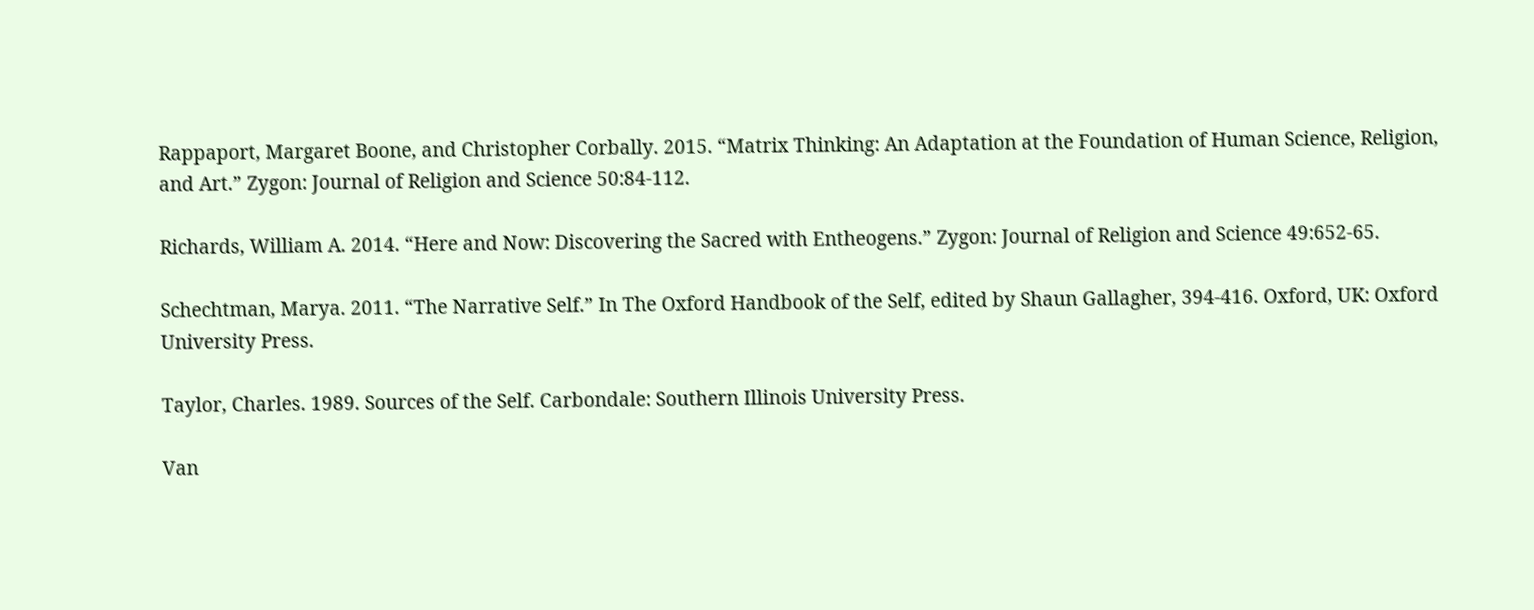Rappaport, Margaret Boone, and Christopher Corbally. 2015. “Matrix Thinking: An Adaptation at the Foundation of Human Science, Religion, and Art.” Zygon: Journal of Religion and Science 50:84-112.

Richards, William A. 2014. “Here and Now: Discovering the Sacred with Entheogens.” Zygon: Journal of Religion and Science 49:652-65.

Schechtman, Marya. 2011. “The Narrative Self.” In The Oxford Handbook of the Self, edited by Shaun Gallagher, 394-416. Oxford, UK: Oxford University Press.

Taylor, Charles. 1989. Sources of the Self. Carbondale: Southern Illinois University Press.

Van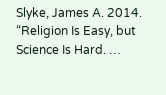Slyke, James A. 2014. “Religion Is Easy, but Science Is Hard. …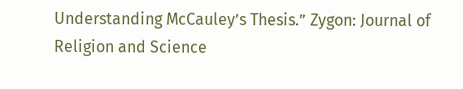Understanding McCauley’s Thesis.” Zygon: Journal of Religion and Science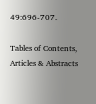49:696-707.

Tables of Contents, Articles & Abstracts